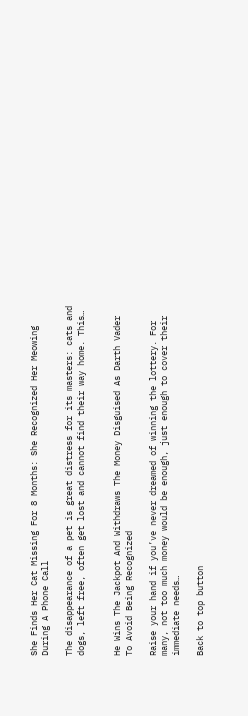She Finds Her Cat Missing For 8 Months: She Recognized Her Meowing During A Phone Call

The disappearance of a pet is great distress for its masters: cats and dogs, left free, often get lost and cannot find their way home. This…


He Wins The Jackpot And Withdraws The Money Disguised As Darth Vader To Avoid Being Recognized

Raise your hand if you’ve never dreamed of winning the lottery. For many, not too much money would be enough, just enough to cover their immediate needs…

Back to top button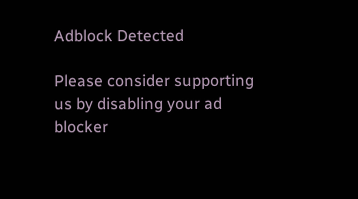Adblock Detected

Please consider supporting us by disabling your ad blocker